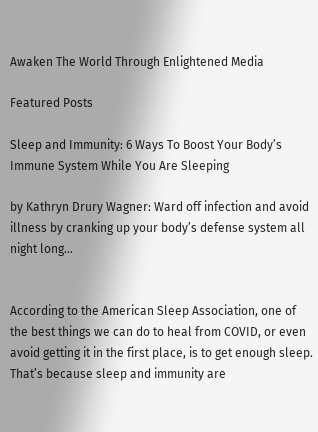Awaken The World Through Enlightened Media

Featured Posts

Sleep and Immunity: 6 Ways To Boost Your Body’s Immune System While You Are Sleeping

by Kathryn Drury Wagner: Ward off infection and avoid illness by cranking up your body’s defense system all night long…


According to the American Sleep Association, one of the best things we can do to heal from COVID, or even avoid getting it in the first place, is to get enough sleep. That’s because sleep and immunity are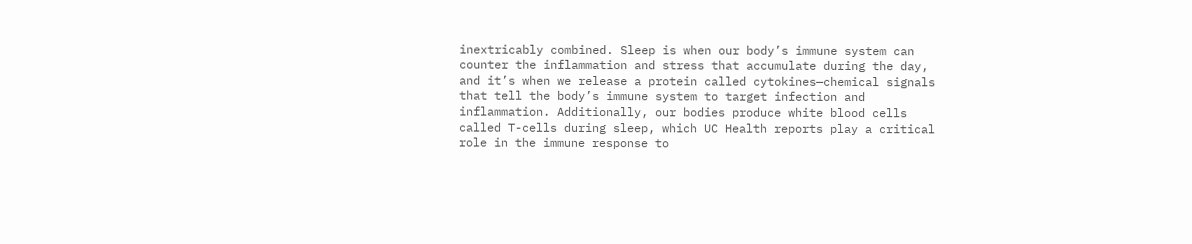inextricably combined. Sleep is when our body’s immune system can counter the inflammation and stress that accumulate during the day, and it’s when we release a protein called cytokines—chemical signals that tell the body’s immune system to target infection and inflammation. Additionally, our bodies produce white blood cells called T-cells during sleep, which UC Health reports play a critical role in the immune response to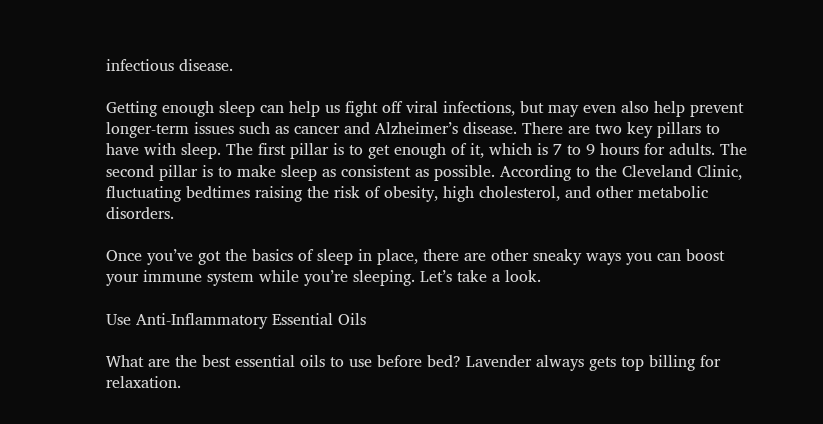infectious disease.

Getting enough sleep can help us fight off viral infections, but may even also help prevent longer-term issues such as cancer and Alzheimer’s disease. There are two key pillars to have with sleep. The first pillar is to get enough of it, which is 7 to 9 hours for adults. The second pillar is to make sleep as consistent as possible. According to the Cleveland Clinic, fluctuating bedtimes raising the risk of obesity, high cholesterol, and other metabolic disorders.

Once you’ve got the basics of sleep in place, there are other sneaky ways you can boost your immune system while you’re sleeping. Let’s take a look.

Use Anti-Inflammatory Essential Oils

What are the best essential oils to use before bed? Lavender always gets top billing for relaxation.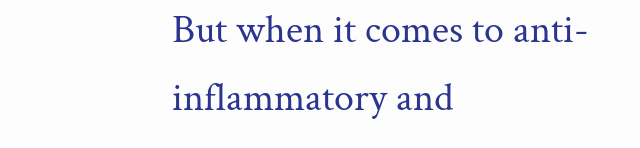But when it comes to anti-inflammatory and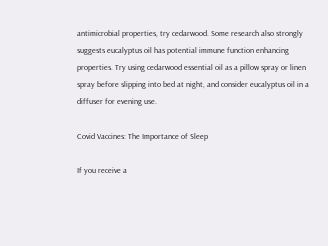antimicrobial properties, try cedarwood. Some research also strongly suggests eucalyptus oil has potential immune function enhancing properties. Try using cedarwood essential oil as a pillow spray or linen spray before slipping into bed at night, and consider eucalyptus oil in a diffuser for evening use.

Covid Vaccines: The Importance of Sleep

If you receive a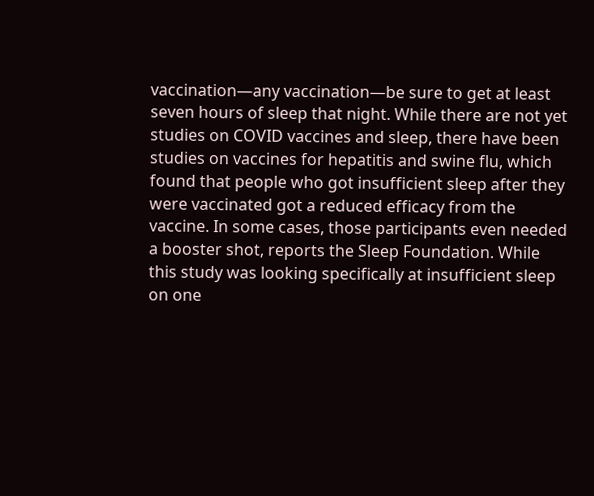vaccination—any vaccination—be sure to get at least seven hours of sleep that night. While there are not yet studies on COVID vaccines and sleep, there have been studies on vaccines for hepatitis and swine flu, which found that people who got insufficient sleep after they were vaccinated got a reduced efficacy from the vaccine. In some cases, those participants even needed a booster shot, reports the Sleep Foundation. While this study was looking specifically at insufficient sleep on one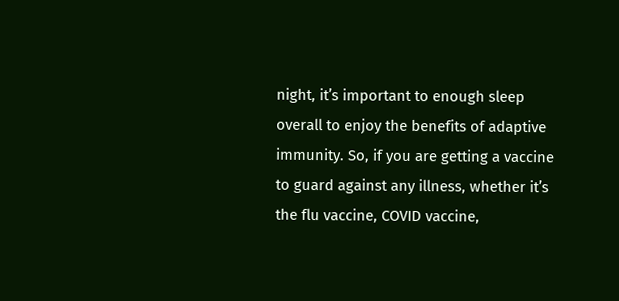night, it’s important to enough sleep overall to enjoy the benefits of adaptive immunity. So, if you are getting a vaccine to guard against any illness, whether it’s the flu vaccine, COVID vaccine,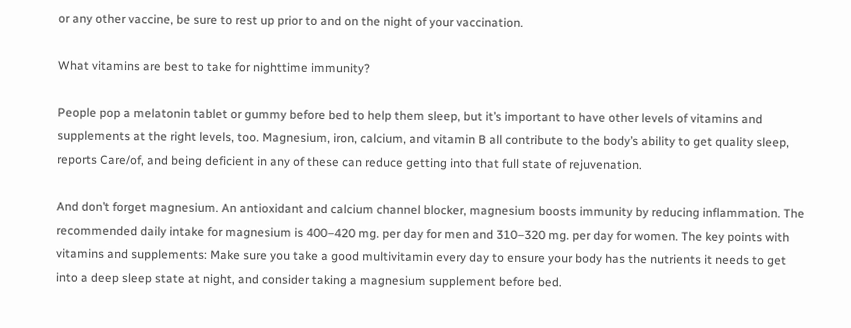or any other vaccine, be sure to rest up prior to and on the night of your vaccination.

What vitamins are best to take for nighttime immunity?

People pop a melatonin tablet or gummy before bed to help them sleep, but it’s important to have other levels of vitamins and supplements at the right levels, too. Magnesium, iron, calcium, and vitamin B all contribute to the body’s ability to get quality sleep, reports Care/of, and being deficient in any of these can reduce getting into that full state of rejuvenation.

And don’t forget magnesium. An antioxidant and calcium channel blocker, magnesium boosts immunity by reducing inflammation. The recommended daily intake for magnesium is 400–420 mg. per day for men and 310–320 mg. per day for women. The key points with vitamins and supplements: Make sure you take a good multivitamin every day to ensure your body has the nutrients it needs to get into a deep sleep state at night, and consider taking a magnesium supplement before bed.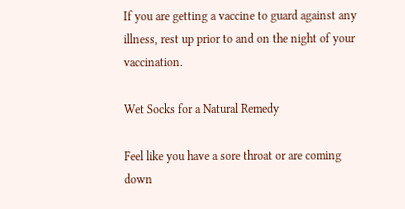If you are getting a vaccine to guard against any illness, rest up prior to and on the night of your vaccination.

Wet Socks for a Natural Remedy

Feel like you have a sore throat or are coming down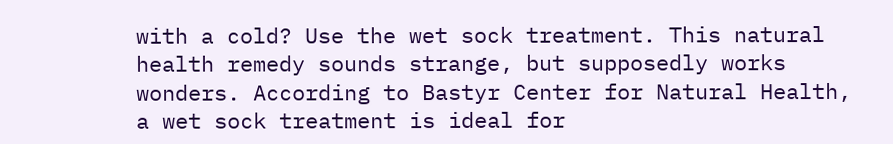with a cold? Use the wet sock treatment. This natural health remedy sounds strange, but supposedly works wonders. According to Bastyr Center for Natural Health, a wet sock treatment is ideal for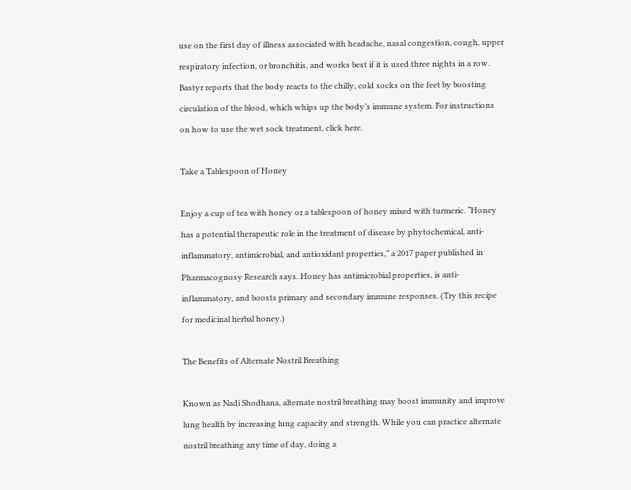use on the first day of illness associated with headache, nasal congestion, cough, upper respiratory infection, or bronchitis, and works best if it is used three nights in a row. Bastyr reports that the body reacts to the chilly, cold socks on the feet by boosting circulation of the blood, which whips up the body’s immune system. For instructions on how to use the wet sock treatment, click here.

Take a Tablespoon of Honey

Enjoy a cup of tea with honey or a tablespoon of honey mixed with turmeric. “Honey has a potential therapeutic role in the treatment of disease by phytochemical, anti-inflammatory, antimicrobial, and antioxidant properties,” a 2017 paper published in Pharmacognosy Research says. Honey has antimicrobial properties, is anti-inflammatory, and boosts primary and secondary immune responses. (Try this recipe for medicinal herbal honey.)

The Benefits of Alternate Nostril Breathing

Known as Nadi Shodhana, alternate nostril breathing may boost immunity and improve lung health by increasing lung capacity and strength. While you can practice alternate nostril breathing any time of day, doing a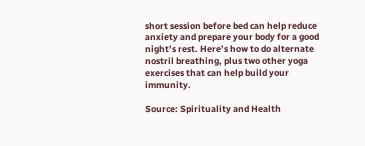short session before bed can help reduce anxiety and prepare your body for a good night’s rest. Here’s how to do alternate nostril breathing, plus two other yoga exercises that can help build your immunity.

Source: Spirituality and Health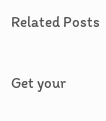Related Posts

Get your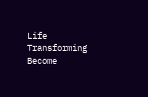Life Transforming Become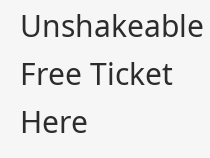Unshakeable Free Ticket Here